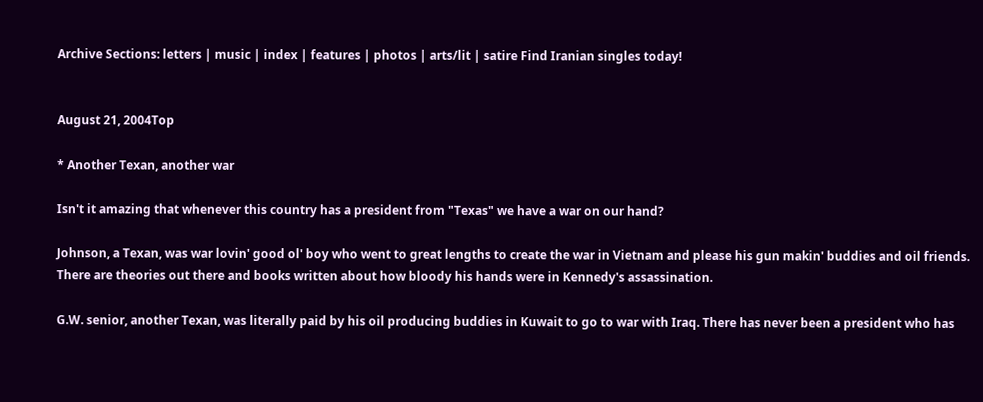Archive Sections: letters | music | index | features | photos | arts/lit | satire Find Iranian singles today!


August 21, 2004Top

* Another Texan, another war

Isn't it amazing that whenever this country has a president from "Texas" we have a war on our hand?

Johnson, a Texan, was war lovin' good ol' boy who went to great lengths to create the war in Vietnam and please his gun makin' buddies and oil friends. There are theories out there and books written about how bloody his hands were in Kennedy's assassination.

G.W. senior, another Texan, was literally paid by his oil producing buddies in Kuwait to go to war with Iraq. There has never been a president who has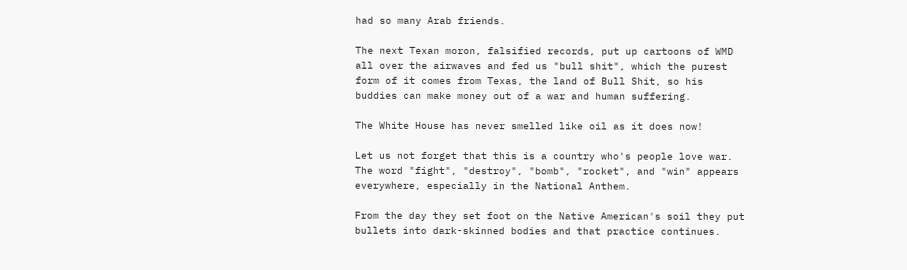had so many Arab friends.

The next Texan moron, falsified records, put up cartoons of WMD all over the airwaves and fed us "bull shit", which the purest form of it comes from Texas, the land of Bull Shit, so his buddies can make money out of a war and human suffering.

The White House has never smelled like oil as it does now!

Let us not forget that this is a country who's people love war. The word "fight", "destroy", "bomb", "rocket", and "win" appears everywhere, especially in the National Anthem.

From the day they set foot on the Native American's soil they put bullets into dark-skinned bodies and that practice continues.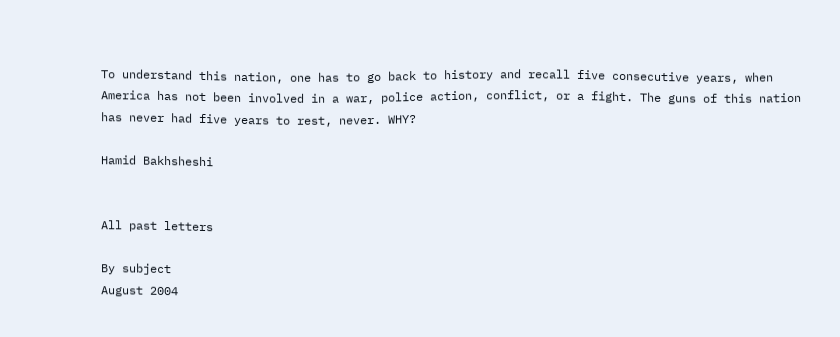To understand this nation, one has to go back to history and recall five consecutive years, when America has not been involved in a war, police action, conflict, or a fight. The guns of this nation has never had five years to rest, never. WHY?

Hamid Bakhsheshi


All past letters

By subject
August 2004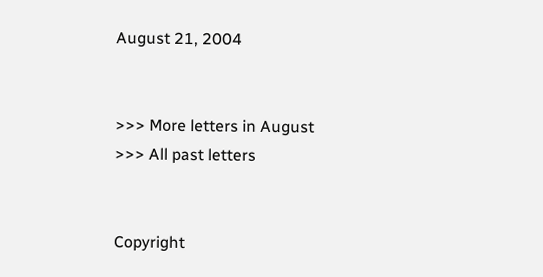August 21, 2004


>>> More letters in August
>>> All past letters


Copyright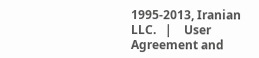1995-2013, Iranian LLC.   |    User Agreement and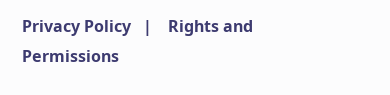Privacy Policy   |    Rights and Permissions